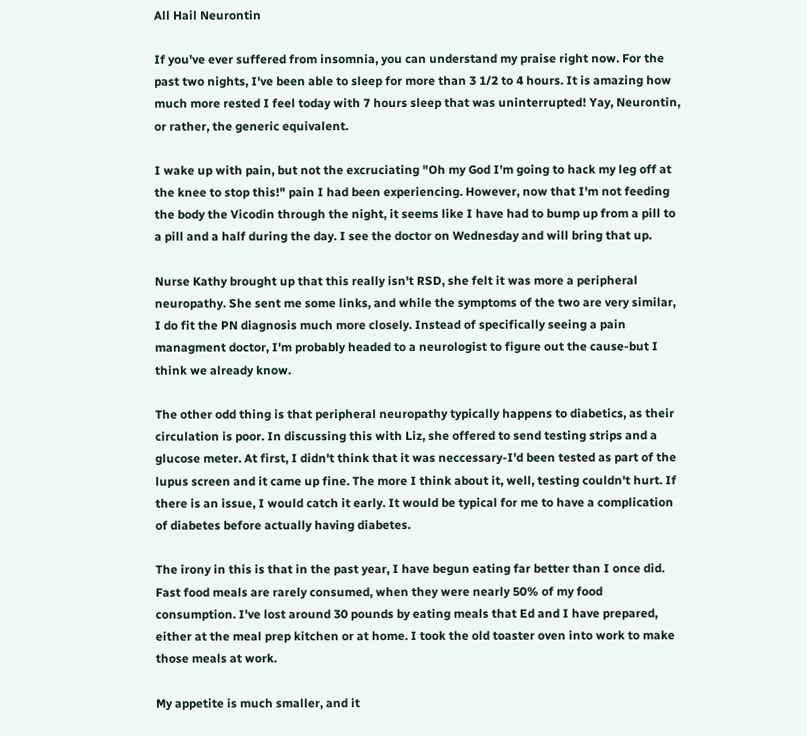All Hail Neurontin

If you've ever suffered from insomnia, you can understand my praise right now. For the past two nights, I've been able to sleep for more than 3 1/2 to 4 hours. It is amazing how much more rested I feel today with 7 hours sleep that was uninterrupted! Yay, Neurontin, or rather, the generic equivalent.

I wake up with pain, but not the excruciating "Oh my God I'm going to hack my leg off at the knee to stop this!" pain I had been experiencing. However, now that I'm not feeding the body the Vicodin through the night, it seems like I have had to bump up from a pill to a pill and a half during the day. I see the doctor on Wednesday and will bring that up.

Nurse Kathy brought up that this really isn't RSD, she felt it was more a peripheral neuropathy. She sent me some links, and while the symptoms of the two are very similar, I do fit the PN diagnosis much more closely. Instead of specifically seeing a pain managment doctor, I'm probably headed to a neurologist to figure out the cause-but I think we already know.

The other odd thing is that peripheral neuropathy typically happens to diabetics, as their circulation is poor. In discussing this with Liz, she offered to send testing strips and a glucose meter. At first, I didn't think that it was neccessary-I'd been tested as part of the lupus screen and it came up fine. The more I think about it, well, testing couldn't hurt. If there is an issue, I would catch it early. It would be typical for me to have a complication of diabetes before actually having diabetes.

The irony in this is that in the past year, I have begun eating far better than I once did. Fast food meals are rarely consumed, when they were nearly 50% of my food consumption. I've lost around 30 pounds by eating meals that Ed and I have prepared, either at the meal prep kitchen or at home. I took the old toaster oven into work to make those meals at work.

My appetite is much smaller, and it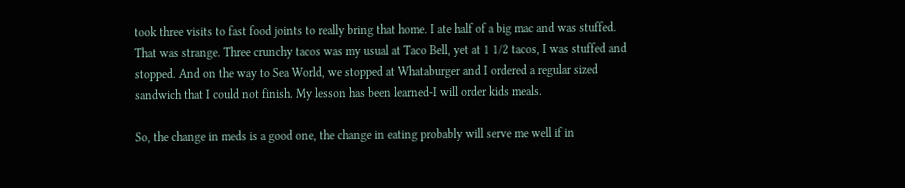took three visits to fast food joints to really bring that home. I ate half of a big mac and was stuffed. That was strange. Three crunchy tacos was my usual at Taco Bell, yet at 1 1/2 tacos, I was stuffed and stopped. And on the way to Sea World, we stopped at Whataburger and I ordered a regular sized sandwich that I could not finish. My lesson has been learned-I will order kids meals.

So, the change in meds is a good one, the change in eating probably will serve me well if in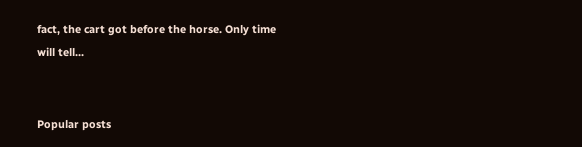fact, the cart got before the horse. Only time will tell...


Popular posts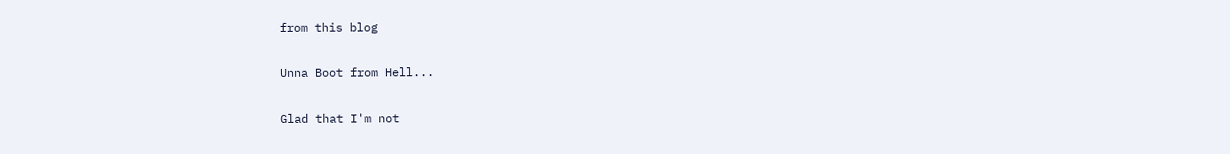from this blog

Unna Boot from Hell...

Glad that I'm not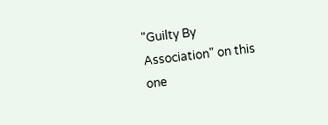"Guilty By Association" on this one